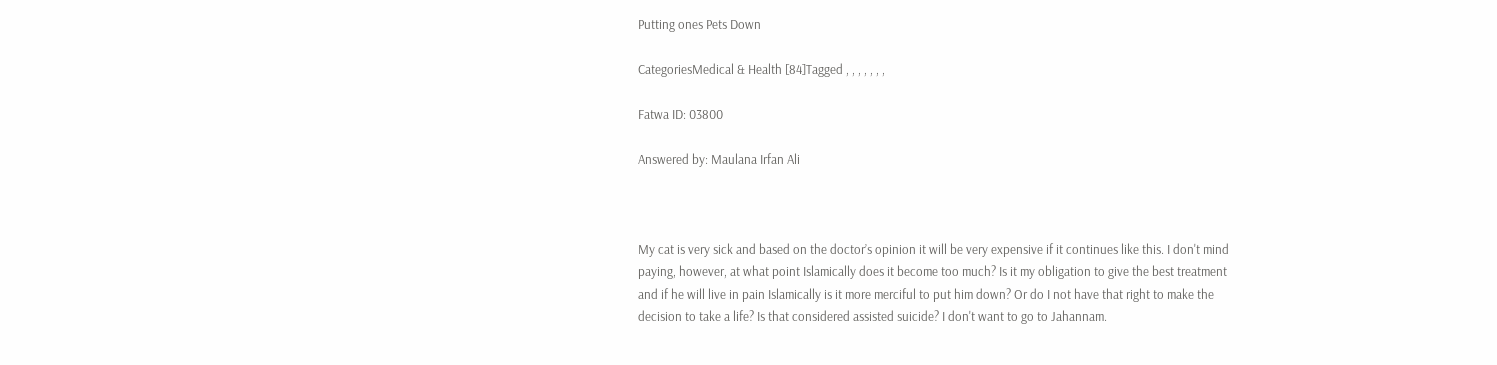Putting ones Pets Down

CategoriesMedical & Health [84]Tagged , , , , , , ,

Fatwa ID: 03800

Answered by: Maulana Irfan Ali



My cat is very sick and based on the doctor’s opinion it will be very expensive if it continues like this. I don't mind paying, however, at what point Islamically does it become too much? Is it my obligation to give the best treatment and if he will live in pain Islamically is it more merciful to put him down? Or do I not have that right to make the decision to take a life? Is that considered assisted suicide? I don't want to go to Jahannam.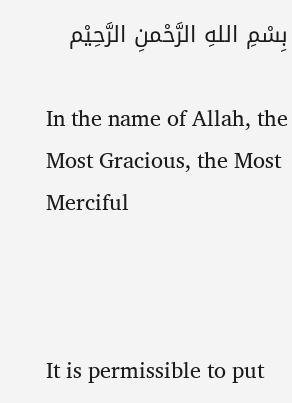بِسْمِ اللهِ الرَّحْمنِ الرَّحِيْم

In the name of Allah, the Most Gracious, the Most Merciful



It is permissible to put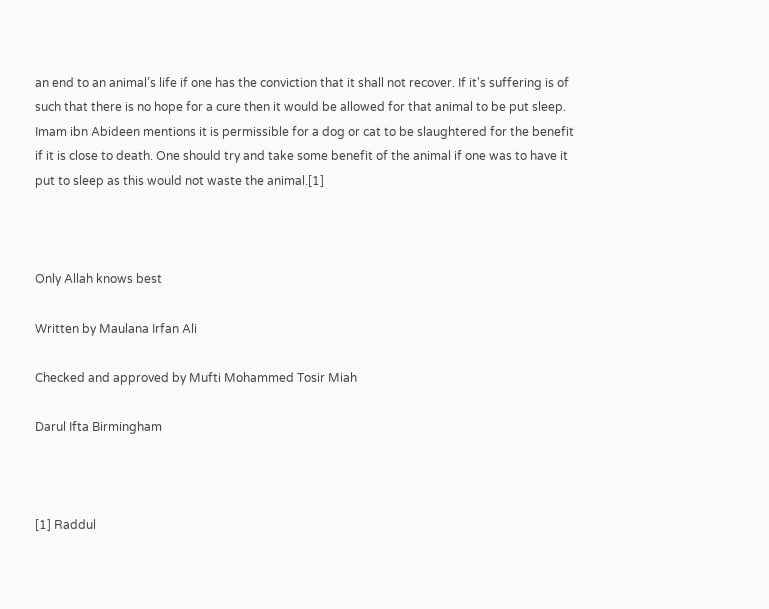an end to an animal’s life if one has the conviction that it shall not recover. If it's suffering is of such that there is no hope for a cure then it would be allowed for that animal to be put sleep. Imam ibn Abideen mentions it is permissible for a dog or cat to be slaughtered for the benefit if it is close to death. One should try and take some benefit of the animal if one was to have it put to sleep as this would not waste the animal.[1]



Only Allah knows best

Written by Maulana Irfan Ali

Checked and approved by Mufti Mohammed Tosir Miah

Darul Ifta Birmingham



[1] Raddul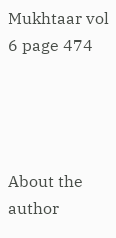Mukhtaar vol 6 page 474




About the author